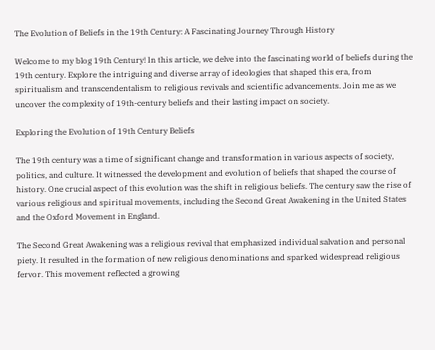The Evolution of Beliefs in the 19th Century: A Fascinating Journey Through History

Welcome to my blog 19th Century! In this article, we delve into the fascinating world of beliefs during the 19th century. Explore the intriguing and diverse array of ideologies that shaped this era, from spiritualism and transcendentalism to religious revivals and scientific advancements. Join me as we uncover the complexity of 19th-century beliefs and their lasting impact on society.

Exploring the Evolution of 19th Century Beliefs

The 19th century was a time of significant change and transformation in various aspects of society, politics, and culture. It witnessed the development and evolution of beliefs that shaped the course of history. One crucial aspect of this evolution was the shift in religious beliefs. The century saw the rise of various religious and spiritual movements, including the Second Great Awakening in the United States and the Oxford Movement in England.

The Second Great Awakening was a religious revival that emphasized individual salvation and personal piety. It resulted in the formation of new religious denominations and sparked widespread religious fervor. This movement reflected a growing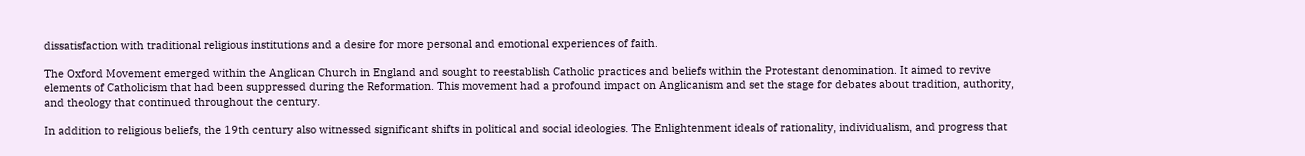dissatisfaction with traditional religious institutions and a desire for more personal and emotional experiences of faith.

The Oxford Movement emerged within the Anglican Church in England and sought to reestablish Catholic practices and beliefs within the Protestant denomination. It aimed to revive elements of Catholicism that had been suppressed during the Reformation. This movement had a profound impact on Anglicanism and set the stage for debates about tradition, authority, and theology that continued throughout the century.

In addition to religious beliefs, the 19th century also witnessed significant shifts in political and social ideologies. The Enlightenment ideals of rationality, individualism, and progress that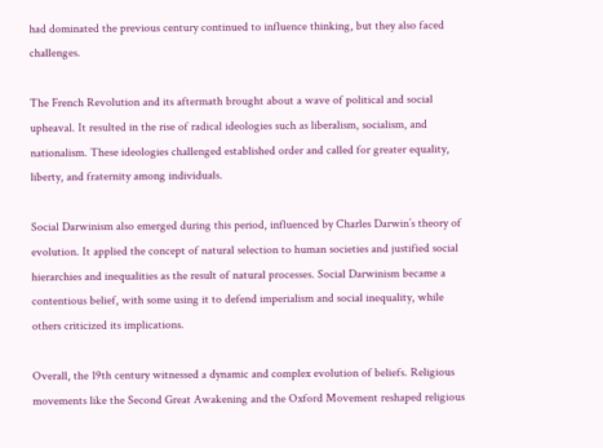had dominated the previous century continued to influence thinking, but they also faced challenges.

The French Revolution and its aftermath brought about a wave of political and social upheaval. It resulted in the rise of radical ideologies such as liberalism, socialism, and nationalism. These ideologies challenged established order and called for greater equality, liberty, and fraternity among individuals.

Social Darwinism also emerged during this period, influenced by Charles Darwin’s theory of evolution. It applied the concept of natural selection to human societies and justified social hierarchies and inequalities as the result of natural processes. Social Darwinism became a contentious belief, with some using it to defend imperialism and social inequality, while others criticized its implications.

Overall, the 19th century witnessed a dynamic and complex evolution of beliefs. Religious movements like the Second Great Awakening and the Oxford Movement reshaped religious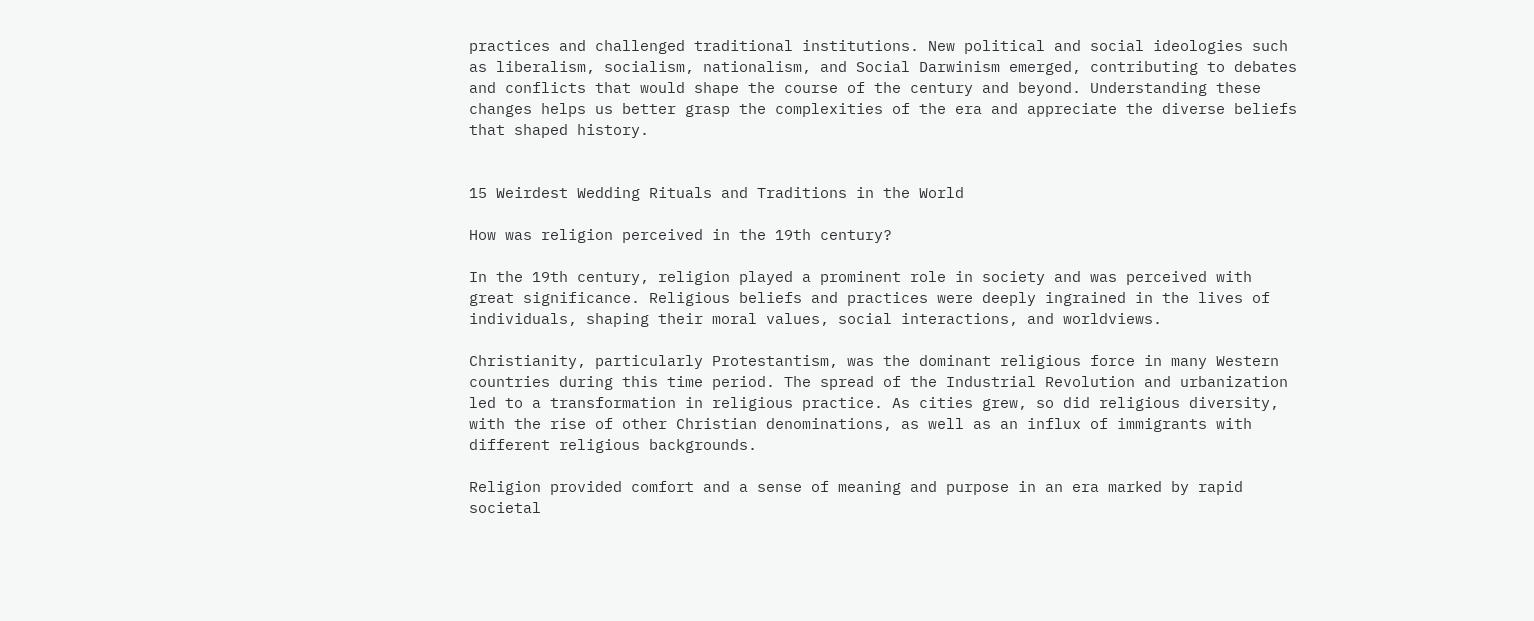practices and challenged traditional institutions. New political and social ideologies such as liberalism, socialism, nationalism, and Social Darwinism emerged, contributing to debates and conflicts that would shape the course of the century and beyond. Understanding these changes helps us better grasp the complexities of the era and appreciate the diverse beliefs that shaped history.


15 Weirdest Wedding Rituals and Traditions in the World

How was religion perceived in the 19th century?

In the 19th century, religion played a prominent role in society and was perceived with great significance. Religious beliefs and practices were deeply ingrained in the lives of individuals, shaping their moral values, social interactions, and worldviews.

Christianity, particularly Protestantism, was the dominant religious force in many Western countries during this time period. The spread of the Industrial Revolution and urbanization led to a transformation in religious practice. As cities grew, so did religious diversity, with the rise of other Christian denominations, as well as an influx of immigrants with different religious backgrounds.

Religion provided comfort and a sense of meaning and purpose in an era marked by rapid societal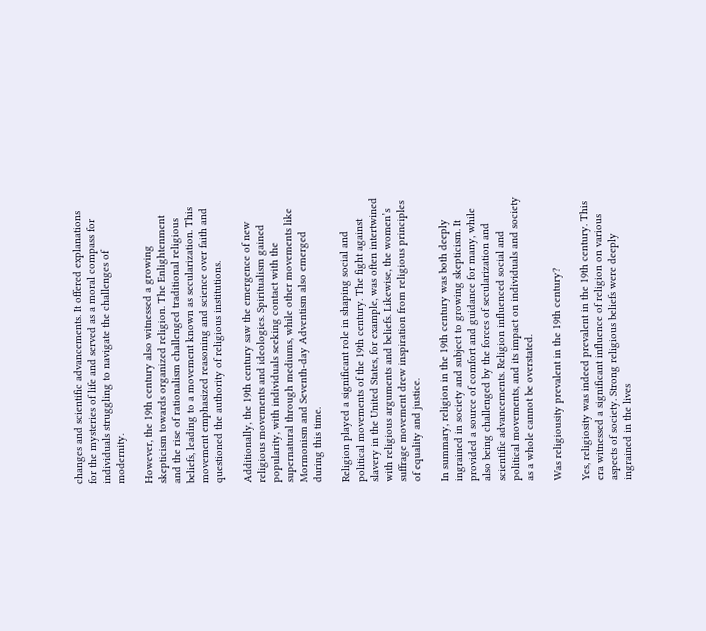changes and scientific advancements. It offered explanations for the mysteries of life and served as a moral compass for individuals struggling to navigate the challenges of modernity.

However, the 19th century also witnessed a growing skepticism towards organized religion. The Enlightenment and the rise of rationalism challenged traditional religious beliefs, leading to a movement known as secularization. This movement emphasized reasoning and science over faith and questioned the authority of religious institutions.

Additionally, the 19th century saw the emergence of new religious movements and ideologies. Spiritualism gained popularity, with individuals seeking contact with the supernatural through mediums, while other movements like Mormonism and Seventh-day Adventism also emerged during this time.

Religion played a significant role in shaping social and political movements of the 19th century. The fight against slavery in the United States, for example, was often intertwined with religious arguments and beliefs. Likewise, the women’s suffrage movement drew inspiration from religious principles of equality and justice.

In summary, religion in the 19th century was both deeply ingrained in society and subject to growing skepticism. It provided a source of comfort and guidance for many, while also being challenged by the forces of secularization and scientific advancements. Religion influenced social and political movements, and its impact on individuals and society as a whole cannot be overstated.

Was religiousity prevalent in the 19th century?

Yes, religiosity was indeed prevalent in the 19th century. This era witnessed a significant influence of religion on various aspects of society. Strong religious beliefs were deeply ingrained in the lives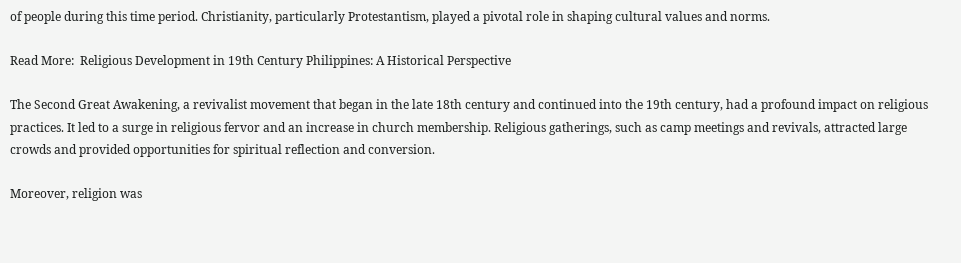of people during this time period. Christianity, particularly Protestantism, played a pivotal role in shaping cultural values and norms.

Read More:  Religious Development in 19th Century Philippines: A Historical Perspective

The Second Great Awakening, a revivalist movement that began in the late 18th century and continued into the 19th century, had a profound impact on religious practices. It led to a surge in religious fervor and an increase in church membership. Religious gatherings, such as camp meetings and revivals, attracted large crowds and provided opportunities for spiritual reflection and conversion.

Moreover, religion was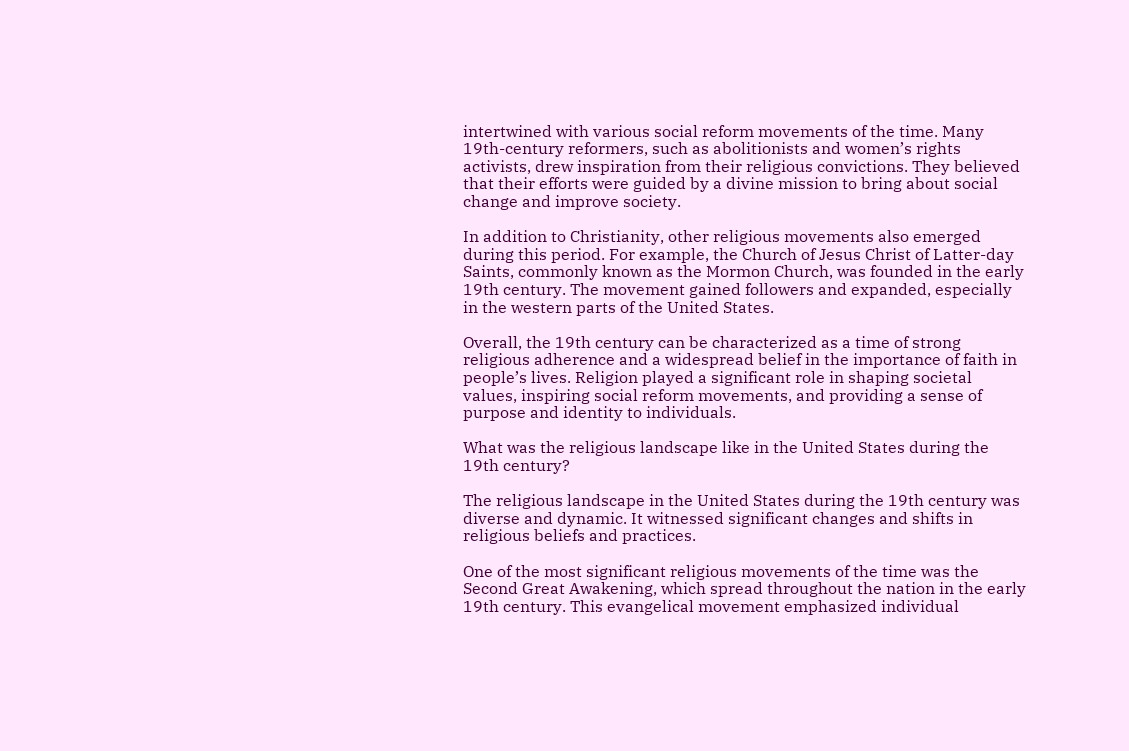intertwined with various social reform movements of the time. Many 19th-century reformers, such as abolitionists and women’s rights activists, drew inspiration from their religious convictions. They believed that their efforts were guided by a divine mission to bring about social change and improve society.

In addition to Christianity, other religious movements also emerged during this period. For example, the Church of Jesus Christ of Latter-day Saints, commonly known as the Mormon Church, was founded in the early 19th century. The movement gained followers and expanded, especially in the western parts of the United States.

Overall, the 19th century can be characterized as a time of strong religious adherence and a widespread belief in the importance of faith in people’s lives. Religion played a significant role in shaping societal values, inspiring social reform movements, and providing a sense of purpose and identity to individuals.

What was the religious landscape like in the United States during the 19th century?

The religious landscape in the United States during the 19th century was diverse and dynamic. It witnessed significant changes and shifts in religious beliefs and practices.

One of the most significant religious movements of the time was the Second Great Awakening, which spread throughout the nation in the early 19th century. This evangelical movement emphasized individual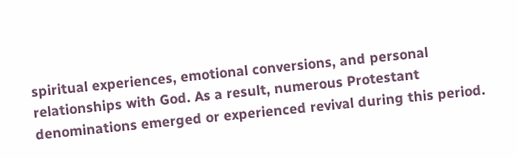spiritual experiences, emotional conversions, and personal relationships with God. As a result, numerous Protestant denominations emerged or experienced revival during this period.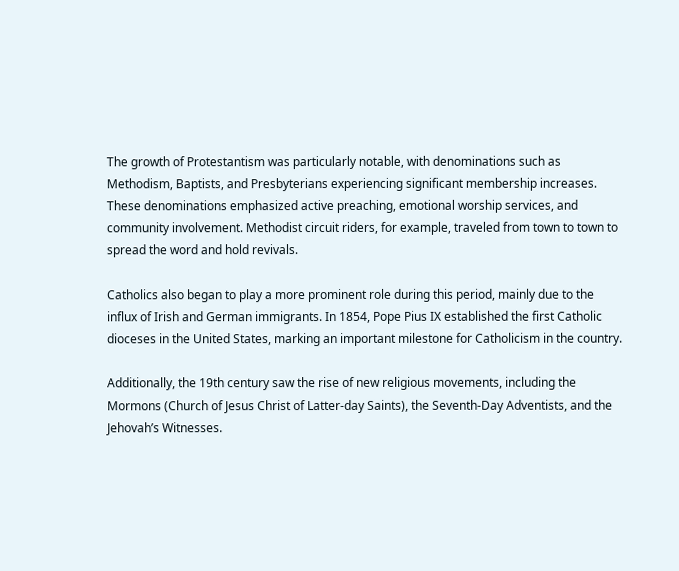The growth of Protestantism was particularly notable, with denominations such as Methodism, Baptists, and Presbyterians experiencing significant membership increases. These denominations emphasized active preaching, emotional worship services, and community involvement. Methodist circuit riders, for example, traveled from town to town to spread the word and hold revivals.

Catholics also began to play a more prominent role during this period, mainly due to the influx of Irish and German immigrants. In 1854, Pope Pius IX established the first Catholic dioceses in the United States, marking an important milestone for Catholicism in the country.

Additionally, the 19th century saw the rise of new religious movements, including the Mormons (Church of Jesus Christ of Latter-day Saints), the Seventh-Day Adventists, and the Jehovah’s Witnesses.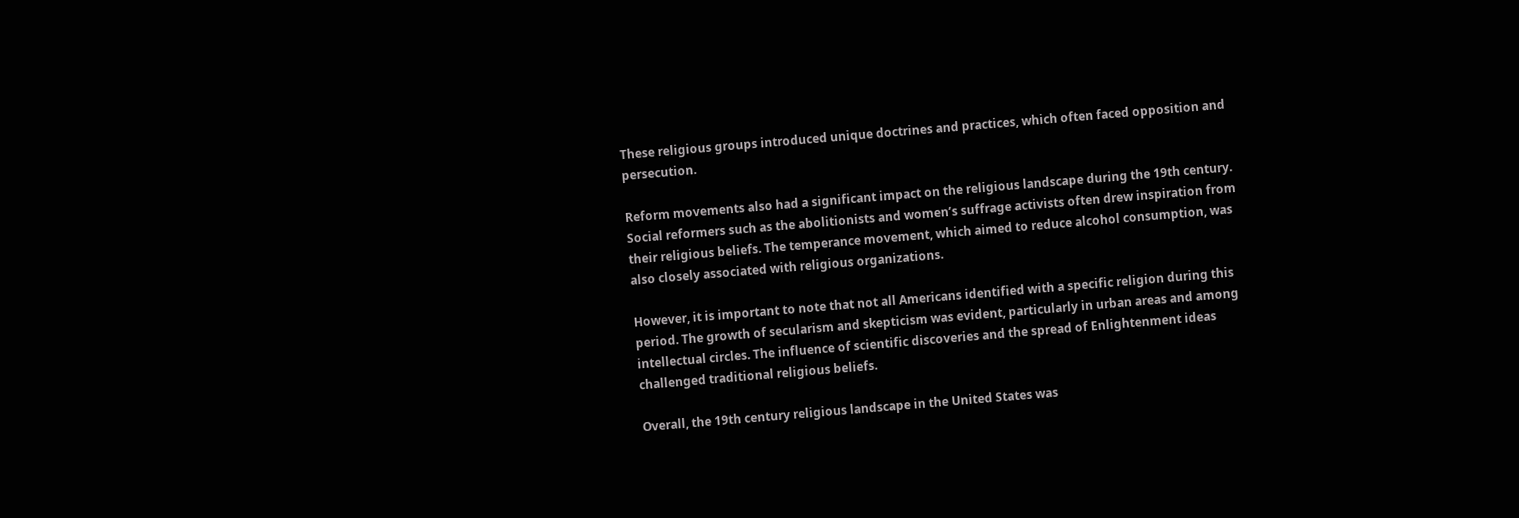These religious groups introduced unique doctrines and practices, which often faced opposition and persecution.

Reform movements also had a significant impact on the religious landscape during the 19th century. Social reformers such as the abolitionists and women’s suffrage activists often drew inspiration from their religious beliefs. The temperance movement, which aimed to reduce alcohol consumption, was also closely associated with religious organizations.

However, it is important to note that not all Americans identified with a specific religion during this period. The growth of secularism and skepticism was evident, particularly in urban areas and among intellectual circles. The influence of scientific discoveries and the spread of Enlightenment ideas challenged traditional religious beliefs.

Overall, the 19th century religious landscape in the United States was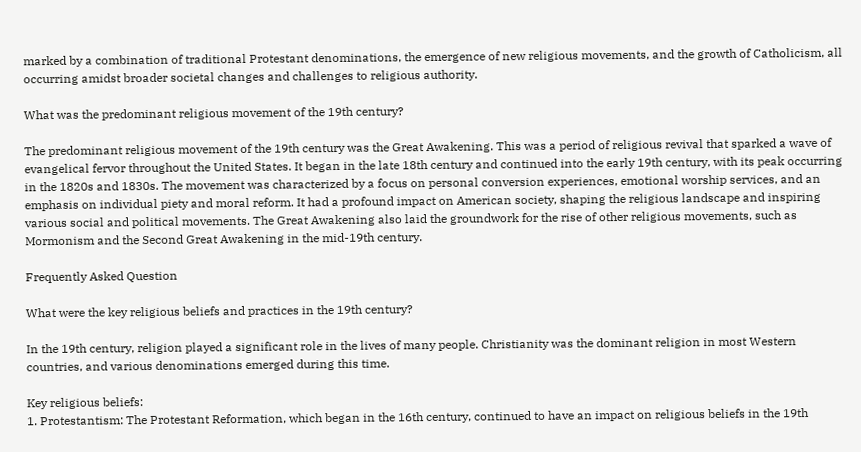marked by a combination of traditional Protestant denominations, the emergence of new religious movements, and the growth of Catholicism, all occurring amidst broader societal changes and challenges to religious authority.

What was the predominant religious movement of the 19th century?

The predominant religious movement of the 19th century was the Great Awakening. This was a period of religious revival that sparked a wave of evangelical fervor throughout the United States. It began in the late 18th century and continued into the early 19th century, with its peak occurring in the 1820s and 1830s. The movement was characterized by a focus on personal conversion experiences, emotional worship services, and an emphasis on individual piety and moral reform. It had a profound impact on American society, shaping the religious landscape and inspiring various social and political movements. The Great Awakening also laid the groundwork for the rise of other religious movements, such as Mormonism and the Second Great Awakening in the mid-19th century.

Frequently Asked Question

What were the key religious beliefs and practices in the 19th century?

In the 19th century, religion played a significant role in the lives of many people. Christianity was the dominant religion in most Western countries, and various denominations emerged during this time.

Key religious beliefs:
1. Protestantism: The Protestant Reformation, which began in the 16th century, continued to have an impact on religious beliefs in the 19th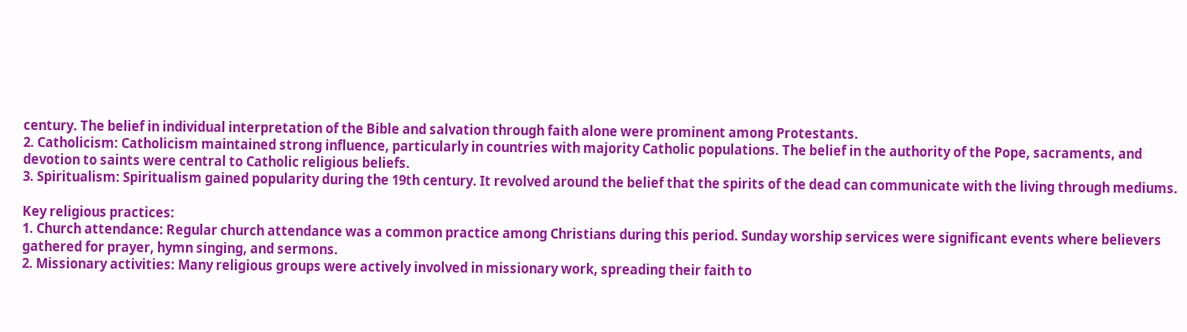century. The belief in individual interpretation of the Bible and salvation through faith alone were prominent among Protestants.
2. Catholicism: Catholicism maintained strong influence, particularly in countries with majority Catholic populations. The belief in the authority of the Pope, sacraments, and devotion to saints were central to Catholic religious beliefs.
3. Spiritualism: Spiritualism gained popularity during the 19th century. It revolved around the belief that the spirits of the dead can communicate with the living through mediums.

Key religious practices:
1. Church attendance: Regular church attendance was a common practice among Christians during this period. Sunday worship services were significant events where believers gathered for prayer, hymn singing, and sermons.
2. Missionary activities: Many religious groups were actively involved in missionary work, spreading their faith to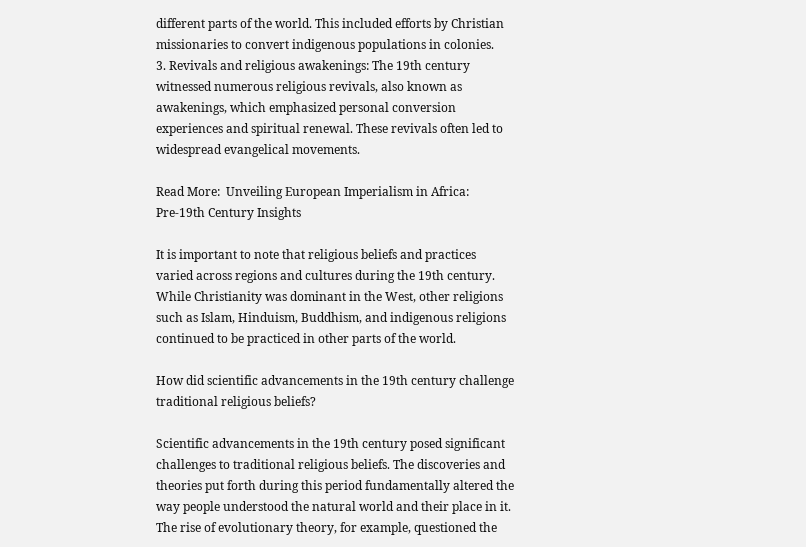different parts of the world. This included efforts by Christian missionaries to convert indigenous populations in colonies.
3. Revivals and religious awakenings: The 19th century witnessed numerous religious revivals, also known as awakenings, which emphasized personal conversion experiences and spiritual renewal. These revivals often led to widespread evangelical movements.

Read More:  Unveiling European Imperialism in Africa: Pre-19th Century Insights

It is important to note that religious beliefs and practices varied across regions and cultures during the 19th century. While Christianity was dominant in the West, other religions such as Islam, Hinduism, Buddhism, and indigenous religions continued to be practiced in other parts of the world.

How did scientific advancements in the 19th century challenge traditional religious beliefs?

Scientific advancements in the 19th century posed significant challenges to traditional religious beliefs. The discoveries and theories put forth during this period fundamentally altered the way people understood the natural world and their place in it. The rise of evolutionary theory, for example, questioned the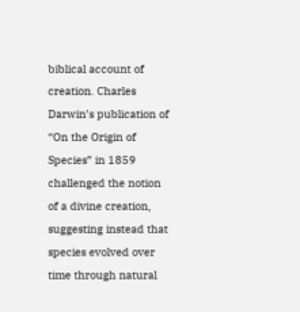biblical account of creation. Charles Darwin’s publication of “On the Origin of Species” in 1859 challenged the notion of a divine creation, suggesting instead that species evolved over time through natural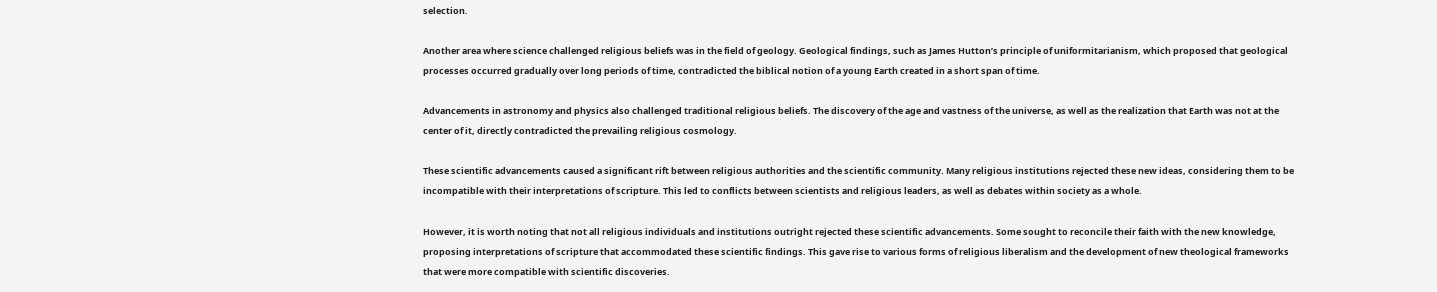selection.

Another area where science challenged religious beliefs was in the field of geology. Geological findings, such as James Hutton’s principle of uniformitarianism, which proposed that geological processes occurred gradually over long periods of time, contradicted the biblical notion of a young Earth created in a short span of time.

Advancements in astronomy and physics also challenged traditional religious beliefs. The discovery of the age and vastness of the universe, as well as the realization that Earth was not at the center of it, directly contradicted the prevailing religious cosmology.

These scientific advancements caused a significant rift between religious authorities and the scientific community. Many religious institutions rejected these new ideas, considering them to be incompatible with their interpretations of scripture. This led to conflicts between scientists and religious leaders, as well as debates within society as a whole.

However, it is worth noting that not all religious individuals and institutions outright rejected these scientific advancements. Some sought to reconcile their faith with the new knowledge, proposing interpretations of scripture that accommodated these scientific findings. This gave rise to various forms of religious liberalism and the development of new theological frameworks that were more compatible with scientific discoveries.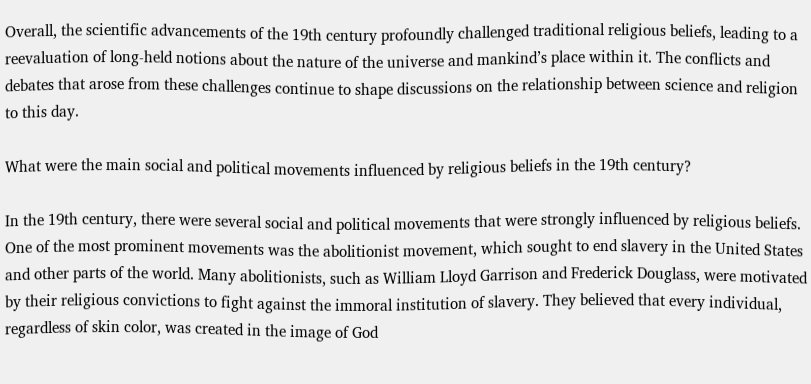Overall, the scientific advancements of the 19th century profoundly challenged traditional religious beliefs, leading to a reevaluation of long-held notions about the nature of the universe and mankind’s place within it. The conflicts and debates that arose from these challenges continue to shape discussions on the relationship between science and religion to this day.

What were the main social and political movements influenced by religious beliefs in the 19th century?

In the 19th century, there were several social and political movements that were strongly influenced by religious beliefs. One of the most prominent movements was the abolitionist movement, which sought to end slavery in the United States and other parts of the world. Many abolitionists, such as William Lloyd Garrison and Frederick Douglass, were motivated by their religious convictions to fight against the immoral institution of slavery. They believed that every individual, regardless of skin color, was created in the image of God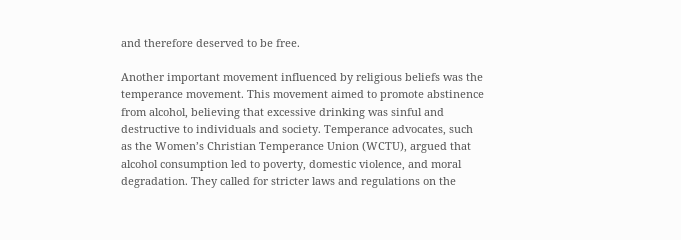and therefore deserved to be free.

Another important movement influenced by religious beliefs was the temperance movement. This movement aimed to promote abstinence from alcohol, believing that excessive drinking was sinful and destructive to individuals and society. Temperance advocates, such as the Women’s Christian Temperance Union (WCTU), argued that alcohol consumption led to poverty, domestic violence, and moral degradation. They called for stricter laws and regulations on the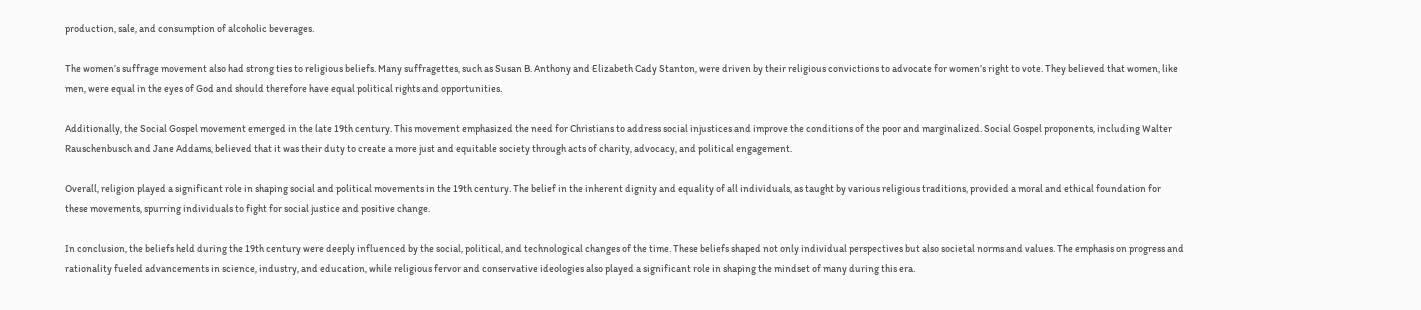production, sale, and consumption of alcoholic beverages.

The women’s suffrage movement also had strong ties to religious beliefs. Many suffragettes, such as Susan B. Anthony and Elizabeth Cady Stanton, were driven by their religious convictions to advocate for women’s right to vote. They believed that women, like men, were equal in the eyes of God and should therefore have equal political rights and opportunities.

Additionally, the Social Gospel movement emerged in the late 19th century. This movement emphasized the need for Christians to address social injustices and improve the conditions of the poor and marginalized. Social Gospel proponents, including Walter Rauschenbusch and Jane Addams, believed that it was their duty to create a more just and equitable society through acts of charity, advocacy, and political engagement.

Overall, religion played a significant role in shaping social and political movements in the 19th century. The belief in the inherent dignity and equality of all individuals, as taught by various religious traditions, provided a moral and ethical foundation for these movements, spurring individuals to fight for social justice and positive change.

In conclusion, the beliefs held during the 19th century were deeply influenced by the social, political, and technological changes of the time. These beliefs shaped not only individual perspectives but also societal norms and values. The emphasis on progress and rationality fueled advancements in science, industry, and education, while religious fervor and conservative ideologies also played a significant role in shaping the mindset of many during this era.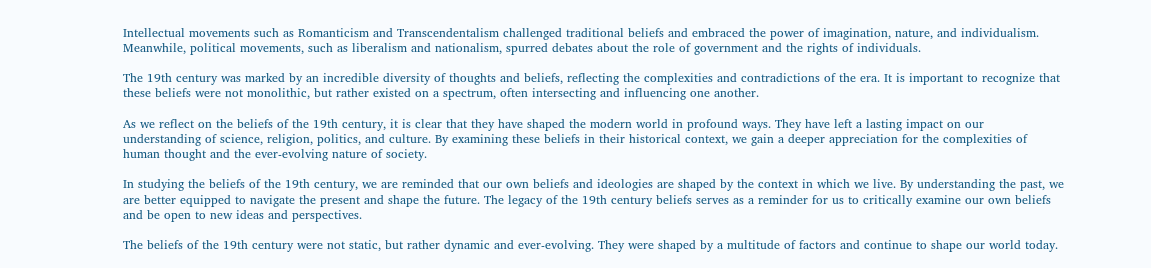Intellectual movements such as Romanticism and Transcendentalism challenged traditional beliefs and embraced the power of imagination, nature, and individualism. Meanwhile, political movements, such as liberalism and nationalism, spurred debates about the role of government and the rights of individuals.

The 19th century was marked by an incredible diversity of thoughts and beliefs, reflecting the complexities and contradictions of the era. It is important to recognize that these beliefs were not monolithic, but rather existed on a spectrum, often intersecting and influencing one another.

As we reflect on the beliefs of the 19th century, it is clear that they have shaped the modern world in profound ways. They have left a lasting impact on our understanding of science, religion, politics, and culture. By examining these beliefs in their historical context, we gain a deeper appreciation for the complexities of human thought and the ever-evolving nature of society.

In studying the beliefs of the 19th century, we are reminded that our own beliefs and ideologies are shaped by the context in which we live. By understanding the past, we are better equipped to navigate the present and shape the future. The legacy of the 19th century beliefs serves as a reminder for us to critically examine our own beliefs and be open to new ideas and perspectives.

The beliefs of the 19th century were not static, but rather dynamic and ever-evolving. They were shaped by a multitude of factors and continue to shape our world today.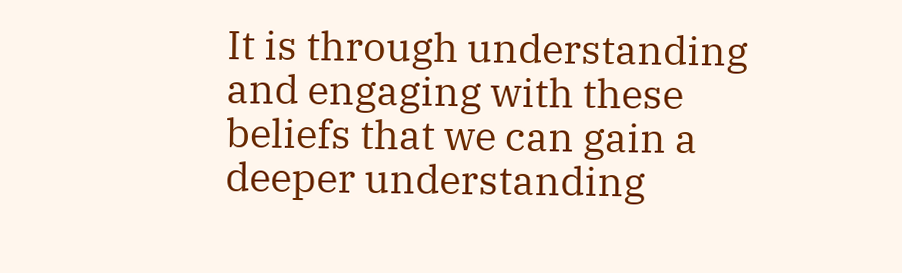It is through understanding and engaging with these beliefs that we can gain a deeper understanding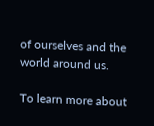of ourselves and the world around us.

To learn more about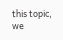this topic, we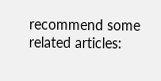recommend some related articles: